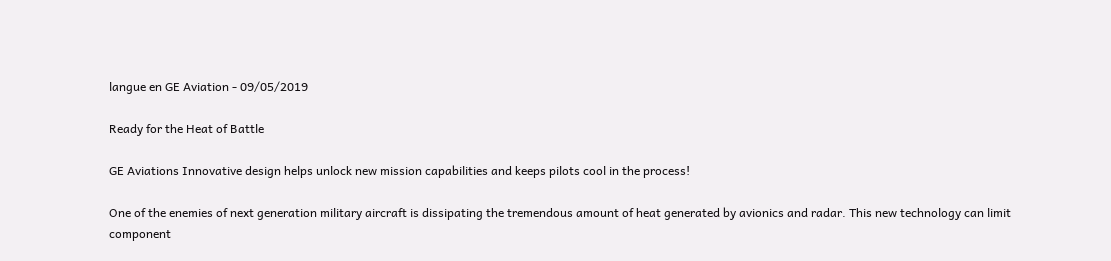langue en GE Aviation - 09/05/2019

Ready for the Heat of Battle

GE Aviations Innovative design helps unlock new mission capabilities and keeps pilots cool in the process!

One of the enemies of next generation military aircraft is dissipating the tremendous amount of heat generated by avionics and radar. This new technology can limit component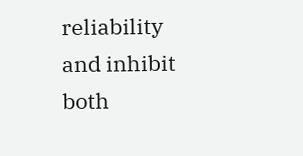reliability and inhibit both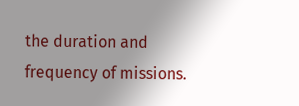the duration and frequency of missions.